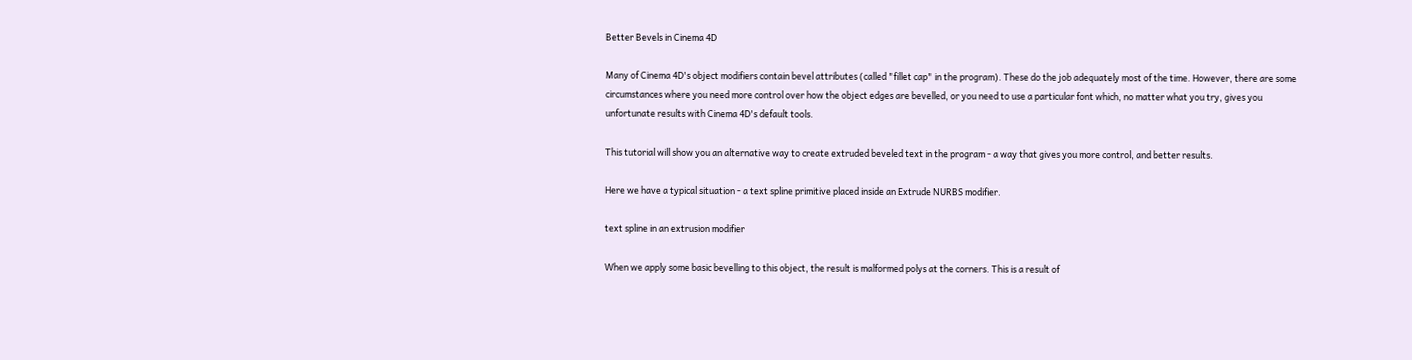Better Bevels in Cinema 4D

Many of Cinema 4D's object modifiers contain bevel attributes (called "fillet cap" in the program). These do the job adequately most of the time. However, there are some circumstances where you need more control over how the object edges are bevelled, or you need to use a particular font which, no matter what you try, gives you unfortunate results with Cinema 4D's default tools.

This tutorial will show you an alternative way to create extruded beveled text in the program - a way that gives you more control, and better results.

Here we have a typical situation - a text spline primitive placed inside an Extrude NURBS modifier.

text spline in an extrusion modifier

When we apply some basic bevelling to this object, the result is malformed polys at the corners. This is a result of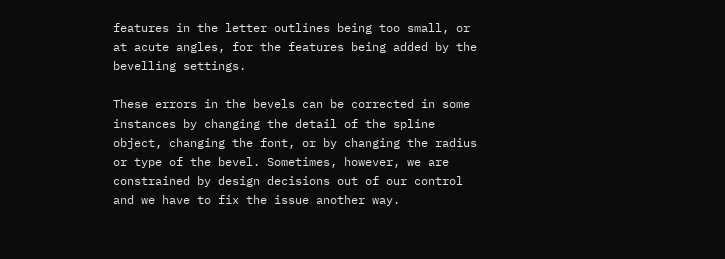features in the letter outlines being too small, or at acute angles, for the features being added by the bevelling settings.

These errors in the bevels can be corrected in some instances by changing the detail of the spline object, changing the font, or by changing the radius or type of the bevel. Sometimes, however, we are constrained by design decisions out of our control and we have to fix the issue another way.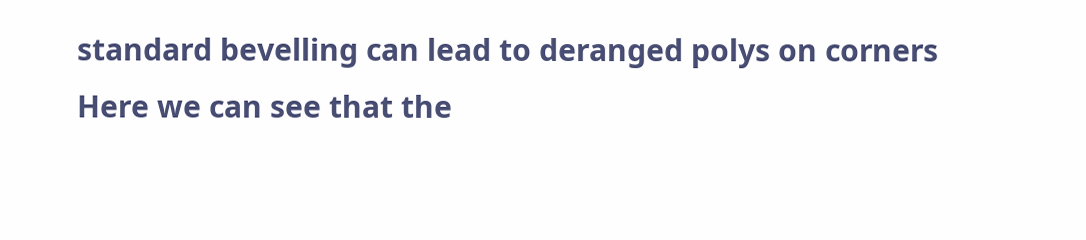standard bevelling can lead to deranged polys on corners
Here we can see that the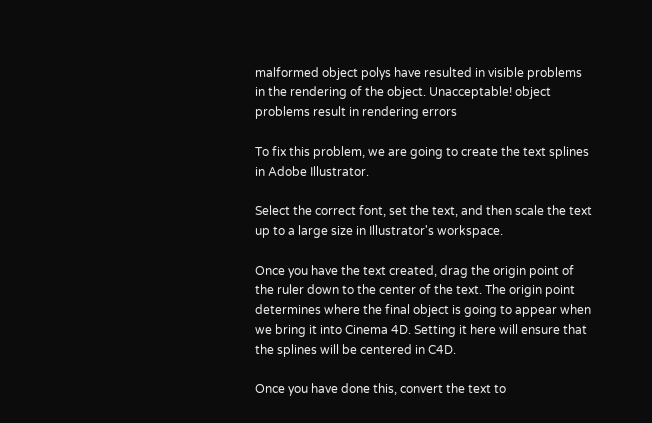malformed object polys have resulted in visible problems in the rendering of the object. Unacceptable! object problems result in rendering errors

To fix this problem, we are going to create the text splines in Adobe Illustrator.

Select the correct font, set the text, and then scale the text up to a large size in Illustrator's workspace.

Once you have the text created, drag the origin point of the ruler down to the center of the text. The origin point determines where the final object is going to appear when we bring it into Cinema 4D. Setting it here will ensure that the splines will be centered in C4D.

Once you have done this, convert the text to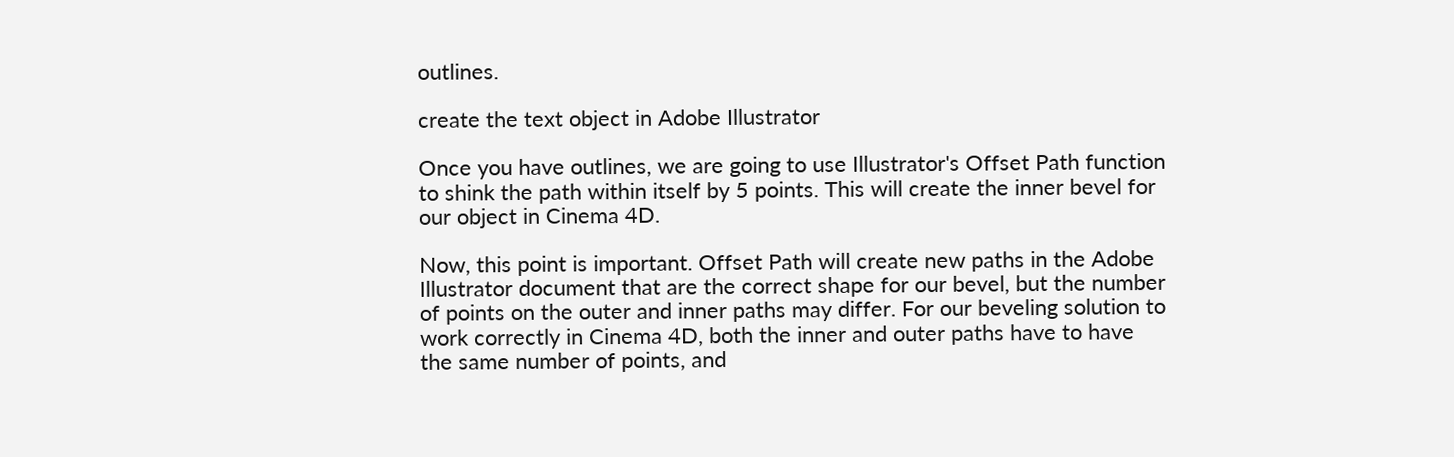outlines.

create the text object in Adobe Illustrator

Once you have outlines, we are going to use Illustrator's Offset Path function to shink the path within itself by 5 points. This will create the inner bevel for our object in Cinema 4D.

Now, this point is important. Offset Path will create new paths in the Adobe Illustrator document that are the correct shape for our bevel, but the number of points on the outer and inner paths may differ. For our beveling solution to work correctly in Cinema 4D, both the inner and outer paths have to have the same number of points, and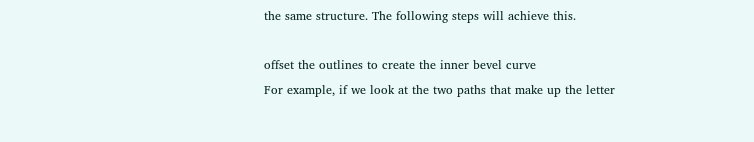the same structure. The following steps will achieve this.

offset the outlines to create the inner bevel curve
For example, if we look at the two paths that make up the letter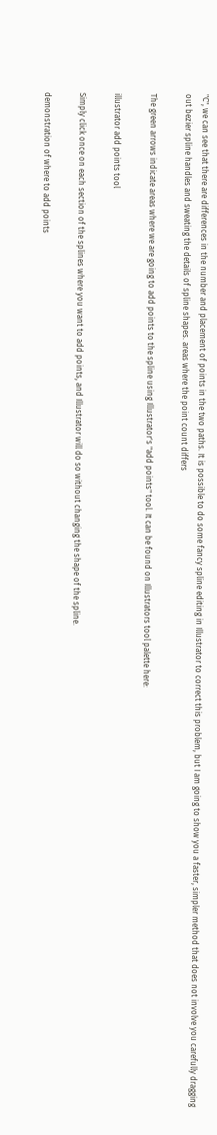"C", we can see that there are differences in the number and placement of points in the two paths. It is possible to do some fancy spline editing in Illustrator to correct this problem, but I am going to show you a faster, simpler method that does not involve you carefully dragging out bezier spline handles and sweating the details of spline shapes. areas where the point count differs

The green arrows indicate areas where we are going to add points to the spline using Illustrator's "add points" tool. It can be found on Illustrators tool palette here:

illustrator add points tool

Simply click once on each section of the splines where you want to add points, and Illustrator will do so without changing the shape of the spline.

demonstration of where to add points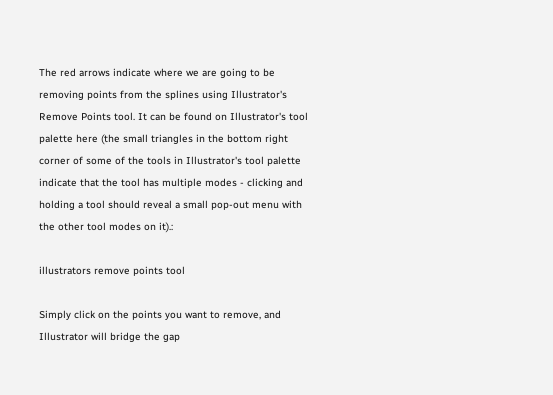The red arrows indicate where we are going to be removing points from the splines using Illustrator's Remove Points tool. It can be found on Illustrator's tool palette here (the small triangles in the bottom right corner of some of the tools in Illustrator's tool palette indicate that the tool has multiple modes - clicking and holding a tool should reveal a small pop-out menu with the other tool modes on it).:

illustrators remove points tool

Simply click on the points you want to remove, and Illustrator will bridge the gap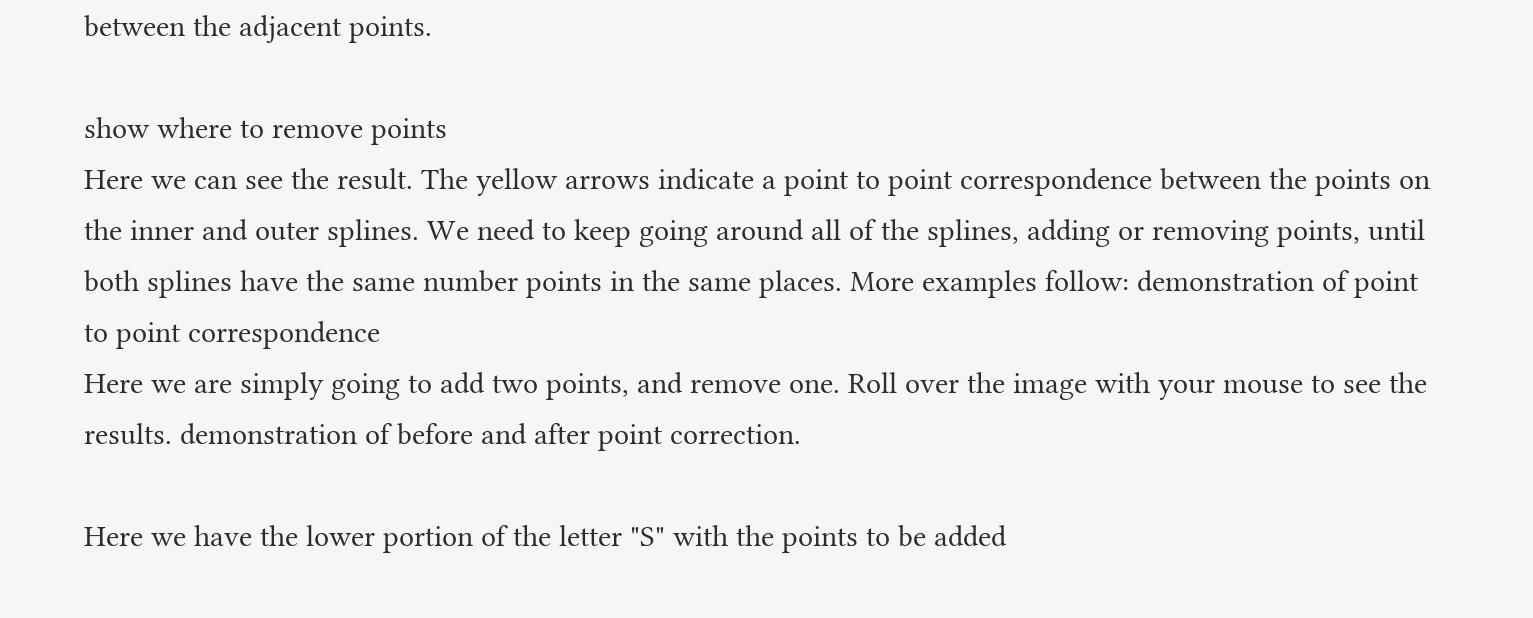between the adjacent points.

show where to remove points
Here we can see the result. The yellow arrows indicate a point to point correspondence between the points on the inner and outer splines. We need to keep going around all of the splines, adding or removing points, until both splines have the same number points in the same places. More examples follow: demonstration of point to point correspondence
Here we are simply going to add two points, and remove one. Roll over the image with your mouse to see the results. demonstration of before and after point correction.

Here we have the lower portion of the letter "S" with the points to be added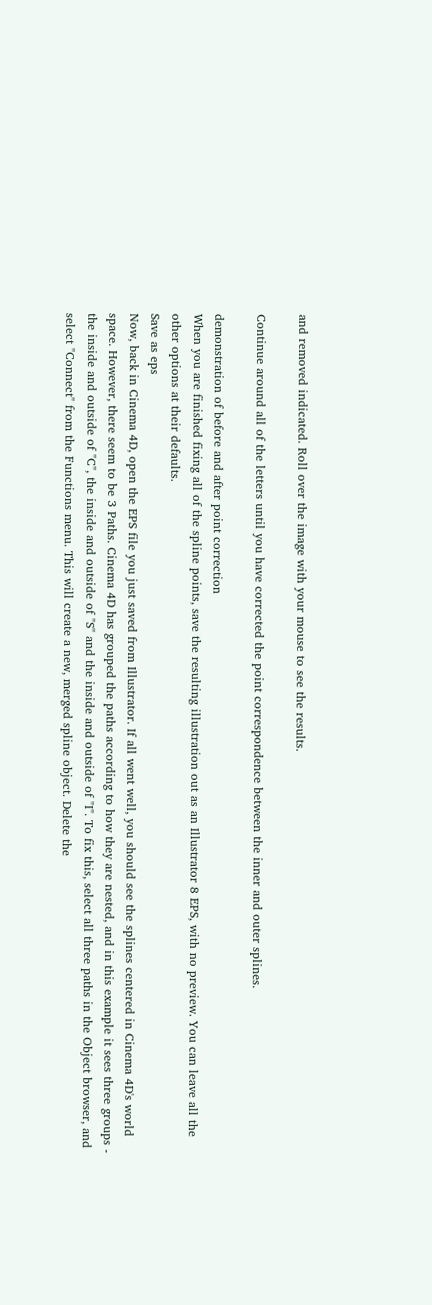and removed indicated. Roll over the image with your mouse to see the results.

Continue around all of the letters until you have corrected the point correspondence between the inner and outer splines.

demonstration of before and after point correction
When you are finished fixing all of the spline points, save the resulting illustration out as an Illustrator 8 EPS, with no preview. You can leave all the other options at their defaults.
Save as eps
Now, back in Cinema 4D, open the EPS file you just saved from Illustrator. If all went well, you should see the splines centered in Cinema 4D's world space. However, there seem to be 3 Paths. Cinema 4D has grouped the paths according to how they are nested, and in this example it sees three groups - the inside and outside of "C", the inside and outside of "S" and the inside and outside of "I". To fix this, select all three paths in the Object browser, and select "Connect" from the Functions menu. This will create a new, merged spline object. Delete the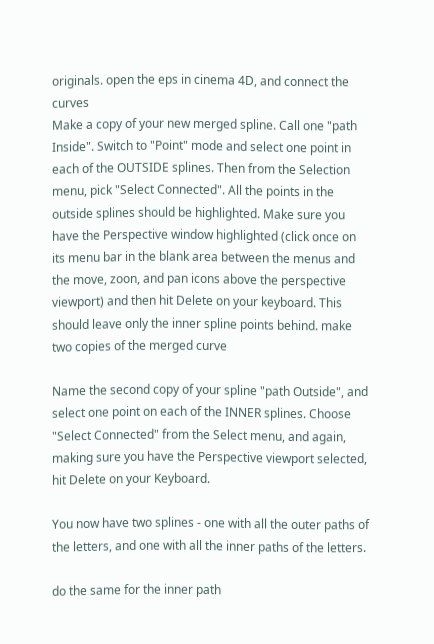originals. open the eps in cinema 4D, and connect the curves
Make a copy of your new merged spline. Call one "path Inside". Switch to "Point" mode and select one point in each of the OUTSIDE splines. Then from the Selection menu, pick "Select Connected". All the points in the outside splines should be highlighted. Make sure you have the Perspective window highlighted (click once on its menu bar in the blank area between the menus and the move, zoon, and pan icons above the perspective viewport) and then hit Delete on your keyboard. This should leave only the inner spline points behind. make two copies of the merged curve

Name the second copy of your spline "path Outside", and select one point on each of the INNER splines. Choose "Select Connected" from the Select menu, and again, making sure you have the Perspective viewport selected, hit Delete on your Keyboard.

You now have two splines - one with all the outer paths of the letters, and one with all the inner paths of the letters.

do the same for the inner path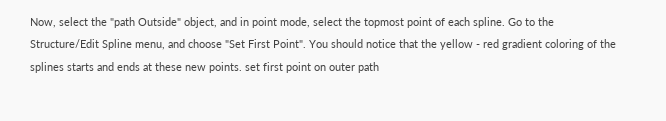Now, select the "path Outside" object, and in point mode, select the topmost point of each spline. Go to the Structure/Edit Spline menu, and choose "Set First Point". You should notice that the yellow - red gradient coloring of the splines starts and ends at these new points. set first point on outer path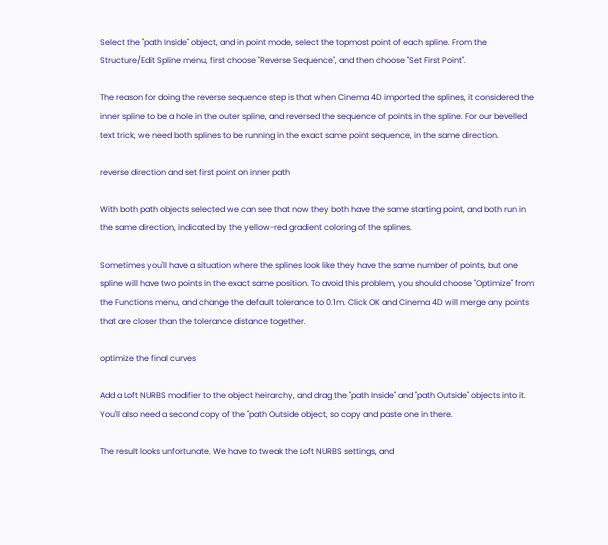Select the "path Inside" object, and in point mode, select the topmost point of each spline. From the Structure/Edit Spline menu, first choose "Reverse Sequence", and then choose "Set First Point".

The reason for doing the reverse sequence step is that when Cinema 4D imported the splines, it considered the inner spline to be a hole in the outer spline, and reversed the sequence of points in the spline. For our bevelled text trick, we need both splines to be running in the exact same point sequence, in the same direction.

reverse direction and set first point on inner path

With both path objects selected we can see that now they both have the same starting point, and both run in the same direction, indicated by the yellow-red gradient coloring of the splines.

Sometimes you'll have a situation where the splines look like they have the same number of points, but one spline will have two points in the exact same position. To avoid this problem, you should choose "Optimize" from the Functions menu, and change the default tolerance to 0.1m. Click OK and Cinema 4D will merge any points that are closer than the tolerance distance together.

optimize the final curves

Add a Loft NURBS modifier to the object heirarchy, and drag the "path Inside" and "path Outside" objects into it. You'll also need a second copy of the "path Outside object, so copy and paste one in there.

The result looks unfortunate. We have to tweak the Loft NURBS settings, and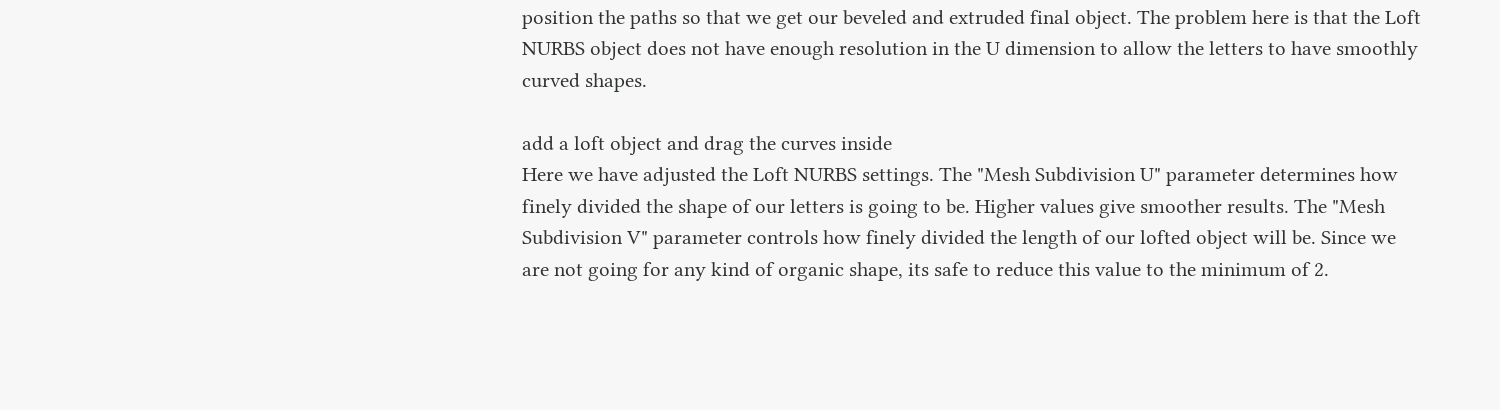position the paths so that we get our beveled and extruded final object. The problem here is that the Loft NURBS object does not have enough resolution in the U dimension to allow the letters to have smoothly curved shapes.

add a loft object and drag the curves inside
Here we have adjusted the Loft NURBS settings. The "Mesh Subdivision U" parameter determines how finely divided the shape of our letters is going to be. Higher values give smoother results. The "Mesh Subdivision V" parameter controls how finely divided the length of our lofted object will be. Since we are not going for any kind of organic shape, its safe to reduce this value to the minimum of 2.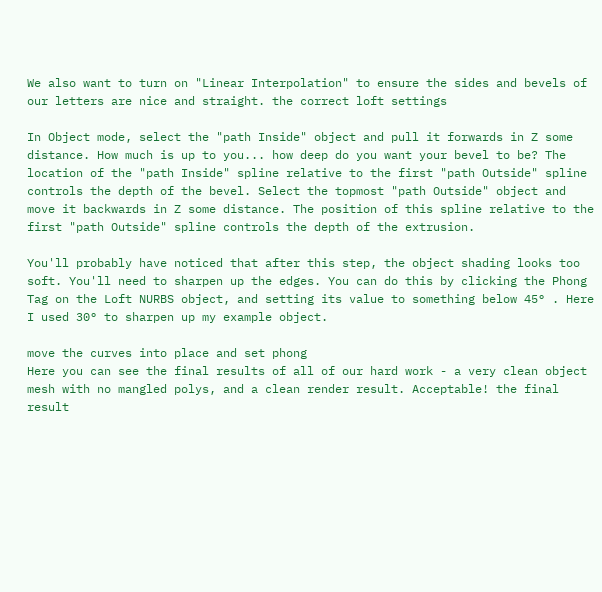We also want to turn on "Linear Interpolation" to ensure the sides and bevels of our letters are nice and straight. the correct loft settings

In Object mode, select the "path Inside" object and pull it forwards in Z some distance. How much is up to you... how deep do you want your bevel to be? The location of the "path Inside" spline relative to the first "path Outside" spline controls the depth of the bevel. Select the topmost "path Outside" object and move it backwards in Z some distance. The position of this spline relative to the first "path Outside" spline controls the depth of the extrusion.

You'll probably have noticed that after this step, the object shading looks too soft. You'll need to sharpen up the edges. You can do this by clicking the Phong Tag on the Loft NURBS object, and setting its value to something below 45° . Here I used 30° to sharpen up my example object.

move the curves into place and set phong
Here you can see the final results of all of our hard work - a very clean object mesh with no mangled polys, and a clean render result. Acceptable! the final result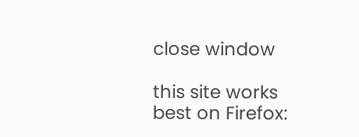close window

this site works
best on Firefox: